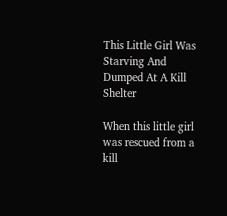This Little Girl Was Starving And Dumped At A Kill Shelter

When this little girl was rescued from a kill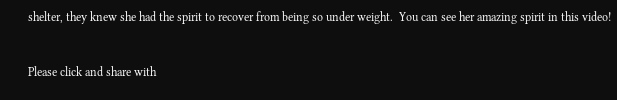shelter, they knew she had the spirit to recover from being so under weight.  You can see her amazing spirit in this video!


Please click and share with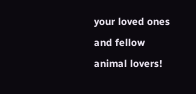your loved ones and fellow animal lovers!